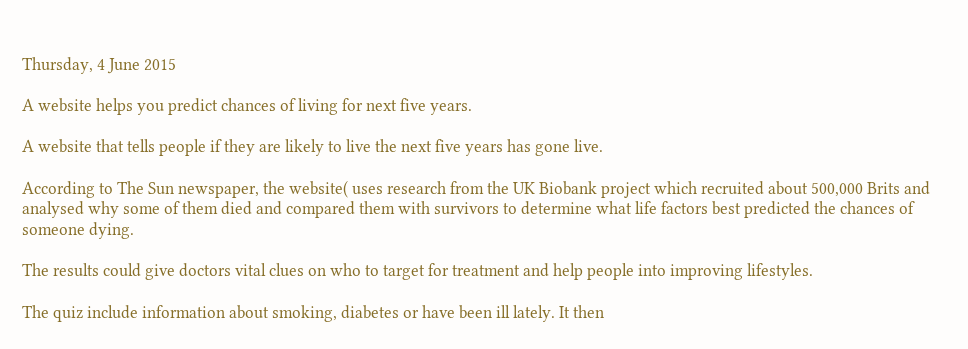Thursday, 4 June 2015

A website helps you predict chances of living for next five years.

A website that tells people if they are likely to live the next five years has gone live.

According to The Sun newspaper, the website( uses research from the UK Biobank project which recruited about 500,000 Brits and analysed why some of them died and compared them with survivors to determine what life factors best predicted the chances of someone dying.

The results could give doctors vital clues on who to target for treatment and help people into improving lifestyles.

The quiz include information about smoking, diabetes or have been ill lately. It then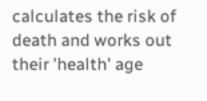calculates the risk of death and works out their 'health' age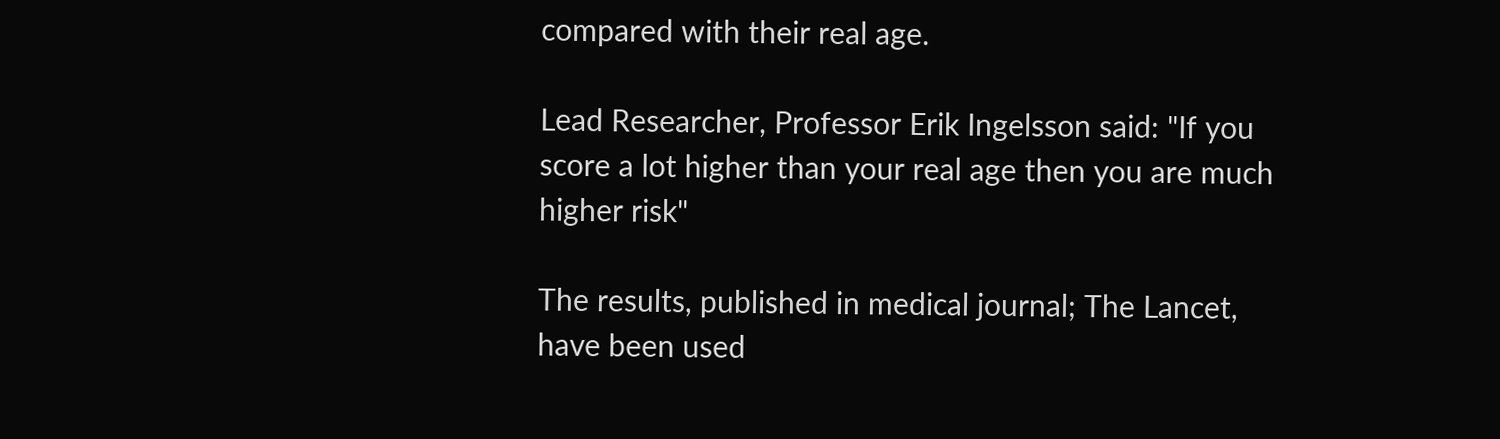compared with their real age.

Lead Researcher, Professor Erik Ingelsson said: "If you score a lot higher than your real age then you are much higher risk"

The results, published in medical journal; The Lancet, have been used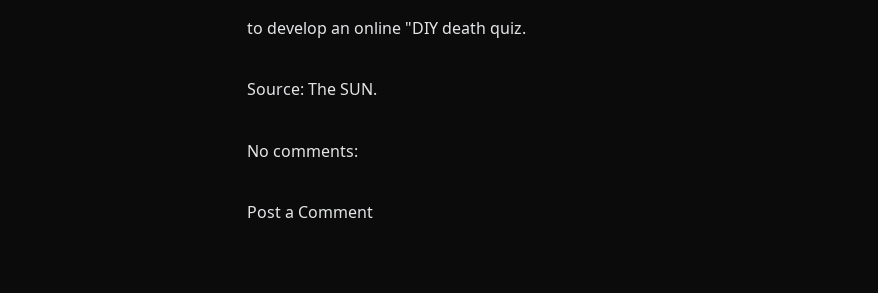to develop an online "DIY death quiz.

Source: The SUN.

No comments:

Post a Comment